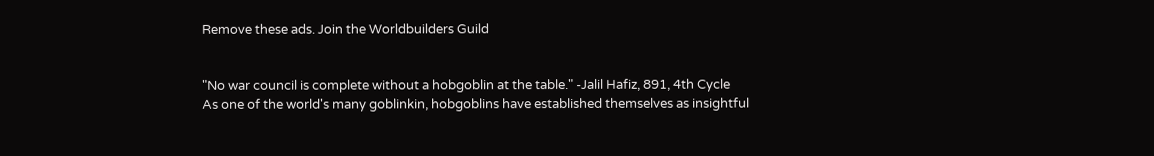Remove these ads. Join the Worldbuilders Guild


"No war council is complete without a hobgoblin at the table." -Jalil Hafiz, 891, 4th Cycle
As one of the world's many goblinkin, hobgoblins have established themselves as insightful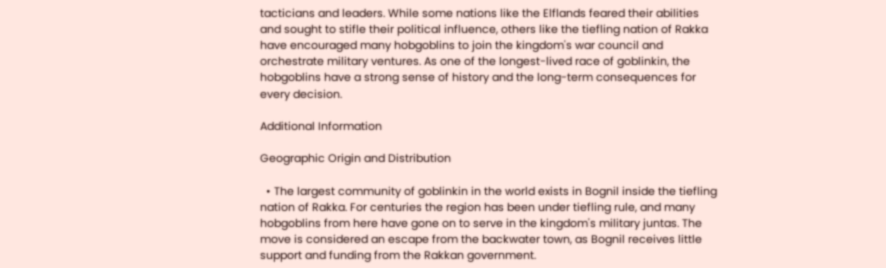tacticians and leaders. While some nations like the Elflands feared their abilities and sought to stifle their political influence, others like the tiefling nation of Rakka have encouraged many hobgoblins to join the kingdom's war council and orchestrate military ventures. As one of the longest-lived race of goblinkin, the hobgoblins have a strong sense of history and the long-term consequences for every decision.

Additional Information

Geographic Origin and Distribution

  • The largest community of goblinkin in the world exists in Bognil inside the tiefling nation of Rakka. For centuries the region has been under tiefling rule, and many hobgoblins from here have gone on to serve in the kingdom's military juntas. The move is considered an escape from the backwater town, as Bognil receives little support and funding from the Rakkan government.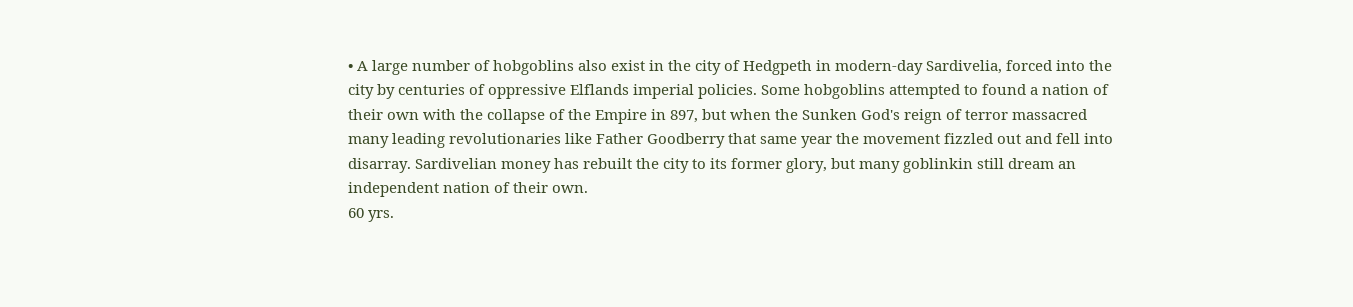• A large number of hobgoblins also exist in the city of Hedgpeth in modern-day Sardivelia, forced into the city by centuries of oppressive Elflands imperial policies. Some hobgoblins attempted to found a nation of their own with the collapse of the Empire in 897, but when the Sunken God's reign of terror massacred many leading revolutionaries like Father Goodberry that same year the movement fizzled out and fell into disarray. Sardivelian money has rebuilt the city to its former glory, but many goblinkin still dream an independent nation of their own.
60 yrs.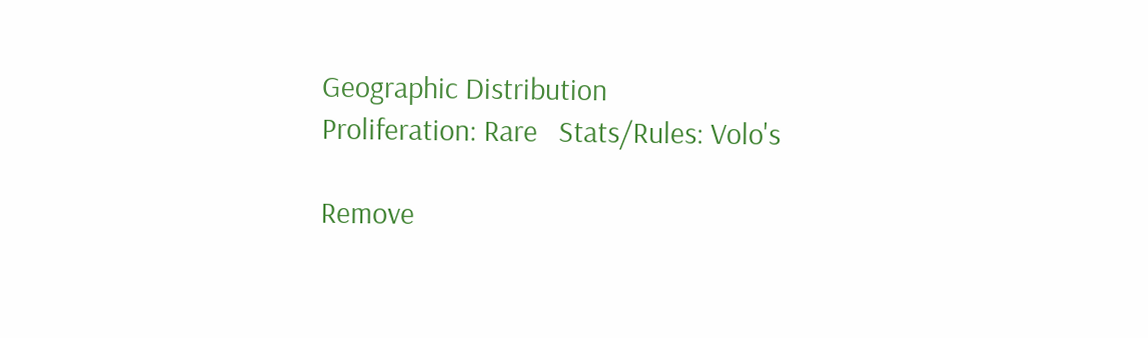Geographic Distribution
Proliferation: Rare   Stats/Rules: Volo's

Remove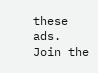these ads. Join the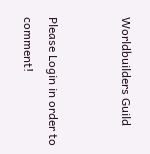Worldbuilders Guild


Please Login in order to comment!